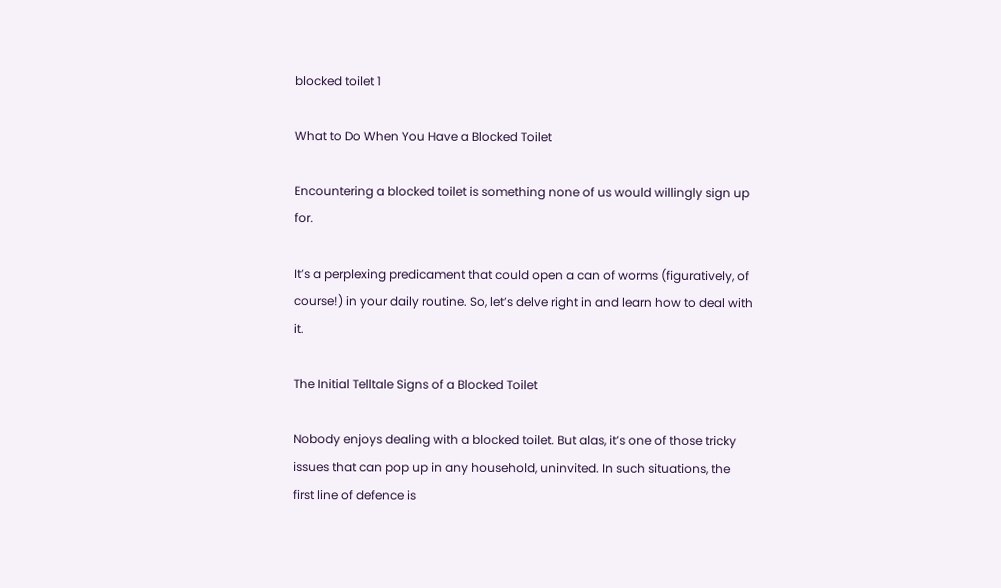blocked toilet 1

What to Do When You Have a Blocked Toilet

Encountering a blocked toilet is something none of us would willingly sign up for.

It’s a perplexing predicament that could open a can of worms (figuratively, of course!) in your daily routine. So, let’s delve right in and learn how to deal with it.

The Initial Telltale Signs of a Blocked Toilet

Nobody enjoys dealing with a blocked toilet. But alas, it’s one of those tricky issues that can pop up in any household, uninvited. In such situations, the first line of defence is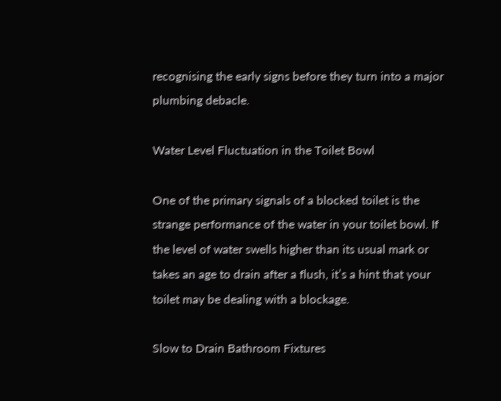recognising the early signs before they turn into a major plumbing debacle.

Water Level Fluctuation in the Toilet Bowl

One of the primary signals of a blocked toilet is the strange performance of the water in your toilet bowl. If the level of water swells higher than its usual mark or takes an age to drain after a flush, it’s a hint that your toilet may be dealing with a blockage.

Slow to Drain Bathroom Fixtures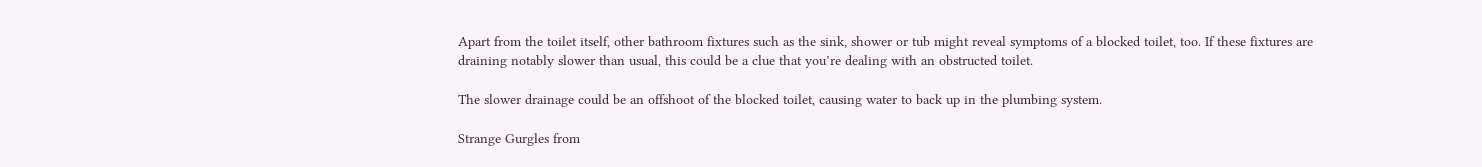Apart from the toilet itself, other bathroom fixtures such as the sink, shower or tub might reveal symptoms of a blocked toilet, too. If these fixtures are draining notably slower than usual, this could be a clue that you’re dealing with an obstructed toilet.

The slower drainage could be an offshoot of the blocked toilet, causing water to back up in the plumbing system.

Strange Gurgles from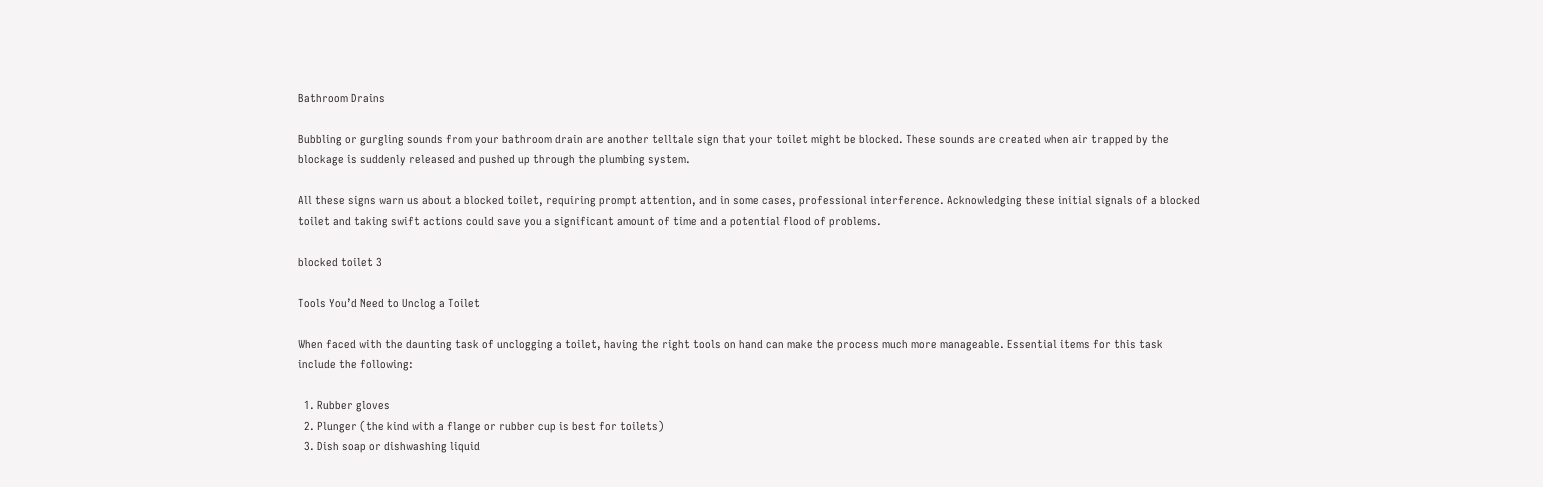Bathroom Drains

Bubbling or gurgling sounds from your bathroom drain are another telltale sign that your toilet might be blocked. These sounds are created when air trapped by the blockage is suddenly released and pushed up through the plumbing system.

All these signs warn us about a blocked toilet, requiring prompt attention, and in some cases, professional interference. Acknowledging these initial signals of a blocked toilet and taking swift actions could save you a significant amount of time and a potential flood of problems.

blocked toilet 3

Tools You’d Need to Unclog a Toilet

When faced with the daunting task of unclogging a toilet, having the right tools on hand can make the process much more manageable. Essential items for this task include the following:

  1. Rubber gloves
  2. Plunger (the kind with a flange or rubber cup is best for toilets)
  3. Dish soap or dishwashing liquid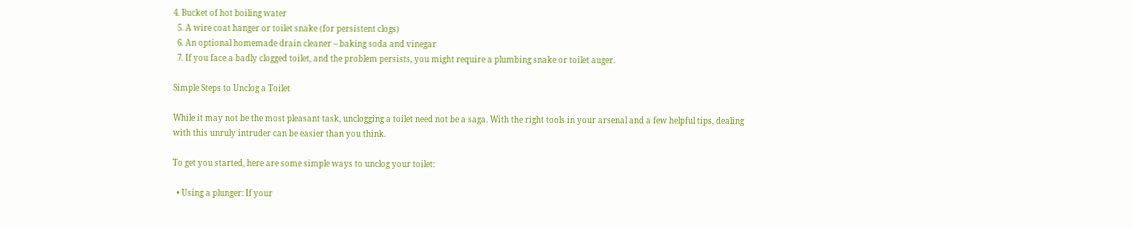4. Bucket of hot boiling water
  5. A wire coat hanger or toilet snake (for persistent clogs)
  6. An optional homemade drain cleaner – baking soda and vinegar
  7. If you face a badly clogged toilet, and the problem persists, you might require a plumbing snake or toilet auger.

Simple Steps to Unclog a Toilet

While it may not be the most pleasant task, unclogging a toilet need not be a saga. With the right tools in your arsenal and a few helpful tips, dealing with this unruly intruder can be easier than you think.

To get you started, here are some simple ways to unclog your toilet:

  • Using a plunger: If your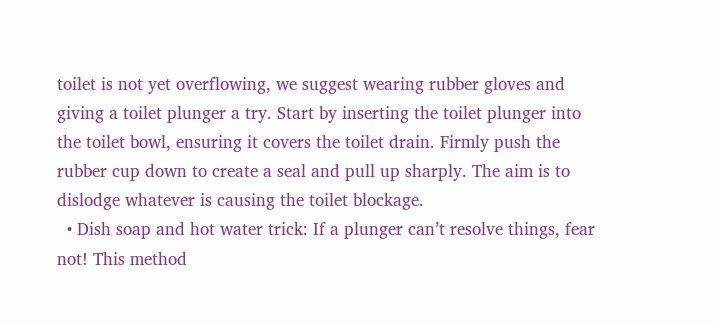toilet is not yet overflowing, we suggest wearing rubber gloves and giving a toilet plunger a try. Start by inserting the toilet plunger into the toilet bowl, ensuring it covers the toilet drain. Firmly push the rubber cup down to create a seal and pull up sharply. The aim is to dislodge whatever is causing the toilet blockage.
  • Dish soap and hot water trick: If a plunger can’t resolve things, fear not! This method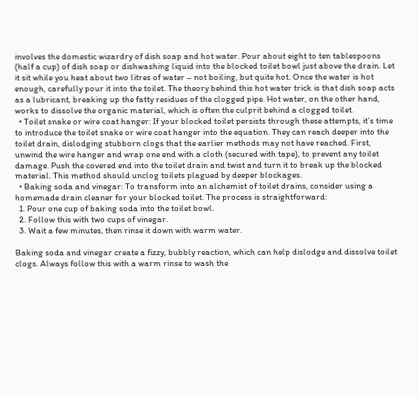involves the domestic wizardry of dish soap and hot water. Pour about eight to ten tablespoons (half a cup) of dish soap or dishwashing liquid into the blocked toilet bowl just above the drain. Let it sit while you heat about two litres of water – not boiling, but quite hot. Once the water is hot enough, carefully pour it into the toilet. The theory behind this hot water trick is that dish soap acts as a lubricant, breaking up the fatty residues of the clogged pipe. Hot water, on the other hand, works to dissolve the organic material, which is often the culprit behind a clogged toilet.
  • Toilet snake or wire coat hanger: If your blocked toilet persists through these attempts, it’s time to introduce the toilet snake or wire coat hanger into the equation. They can reach deeper into the toilet drain, dislodging stubborn clogs that the earlier methods may not have reached. First, unwind the wire hanger and wrap one end with a cloth (secured with tape), to prevent any toilet damage. Push the covered end into the toilet drain and twist and turn it to break up the blocked material. This method should unclog toilets plagued by deeper blockages.
  • Baking soda and vinegar: To transform into an alchemist of toilet drains, consider using a homemade drain cleaner for your blocked toilet. The process is straightforward:
  1. Pour one cup of baking soda into the toilet bowl.
  2. Follow this with two cups of vinegar.
  3. Wait a few minutes, then rinse it down with warm water.

Baking soda and vinegar create a fizzy, bubbly reaction, which can help dislodge and dissolve toilet clogs. Always follow this with a warm rinse to wash the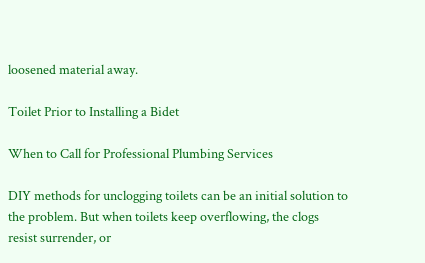loosened material away.

Toilet Prior to Installing a Bidet

When to Call for Professional Plumbing Services

DIY methods for unclogging toilets can be an initial solution to the problem. But when toilets keep overflowing, the clogs resist surrender, or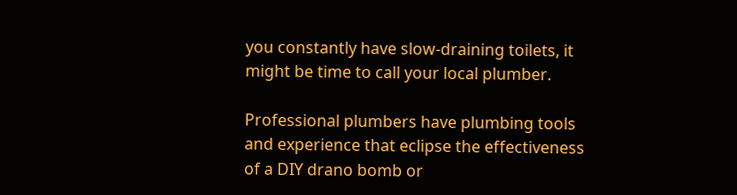you constantly have slow-draining toilets, it might be time to call your local plumber.

Professional plumbers have plumbing tools and experience that eclipse the effectiveness of a DIY drano bomb or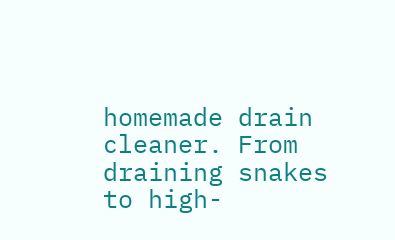homemade drain cleaner. From draining snakes to high-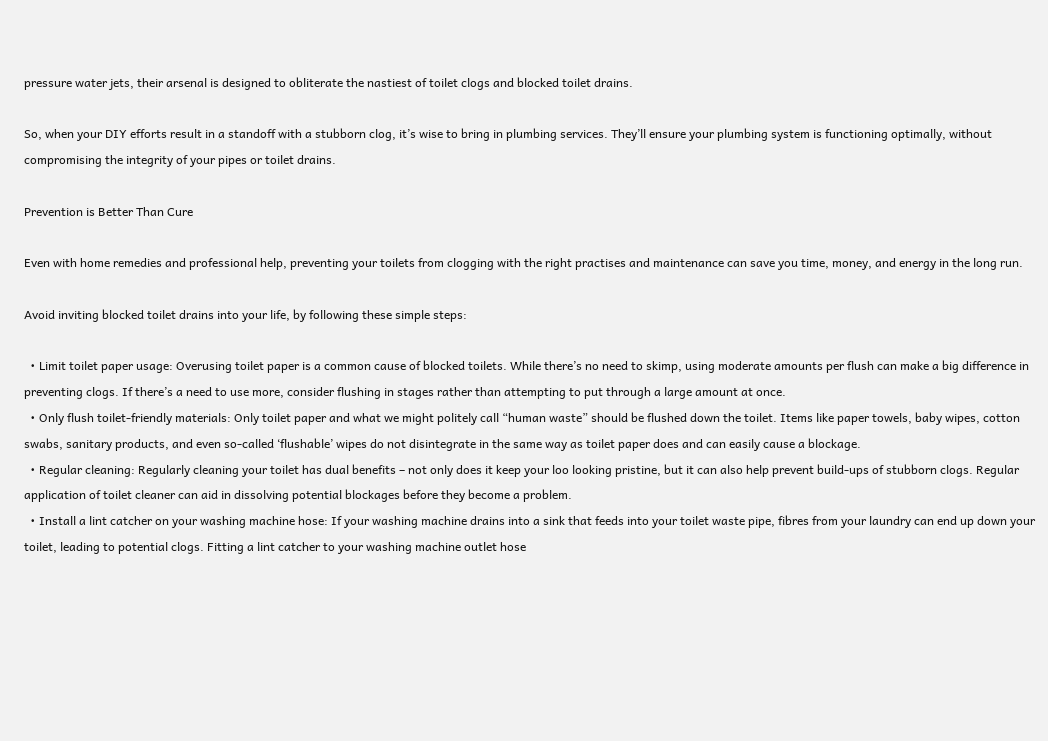pressure water jets, their arsenal is designed to obliterate the nastiest of toilet clogs and blocked toilet drains.

So, when your DIY efforts result in a standoff with a stubborn clog, it’s wise to bring in plumbing services. They’ll ensure your plumbing system is functioning optimally, without compromising the integrity of your pipes or toilet drains.

Prevention is Better Than Cure

Even with home remedies and professional help, preventing your toilets from clogging with the right practises and maintenance can save you time, money, and energy in the long run.

Avoid inviting blocked toilet drains into your life, by following these simple steps:

  • Limit toilet paper usage: Overusing toilet paper is a common cause of blocked toilets. While there’s no need to skimp, using moderate amounts per flush can make a big difference in preventing clogs. If there’s a need to use more, consider flushing in stages rather than attempting to put through a large amount at once.
  • Only flush toilet-friendly materials: Only toilet paper and what we might politely call “human waste” should be flushed down the toilet. Items like paper towels, baby wipes, cotton swabs, sanitary products, and even so-called ‘flushable’ wipes do not disintegrate in the same way as toilet paper does and can easily cause a blockage.
  • Regular cleaning: Regularly cleaning your toilet has dual benefits – not only does it keep your loo looking pristine, but it can also help prevent build-ups of stubborn clogs. Regular application of toilet cleaner can aid in dissolving potential blockages before they become a problem.
  • Install a lint catcher on your washing machine hose: If your washing machine drains into a sink that feeds into your toilet waste pipe, fibres from your laundry can end up down your toilet, leading to potential clogs. Fitting a lint catcher to your washing machine outlet hose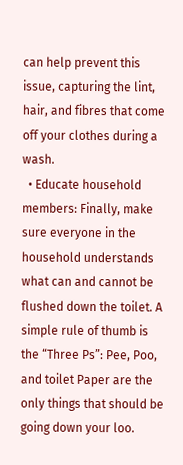can help prevent this issue, capturing the lint, hair, and fibres that come off your clothes during a wash.
  • Educate household members: Finally, make sure everyone in the household understands what can and cannot be flushed down the toilet. A simple rule of thumb is the “Three Ps”: Pee, Poo, and toilet Paper are the only things that should be going down your loo.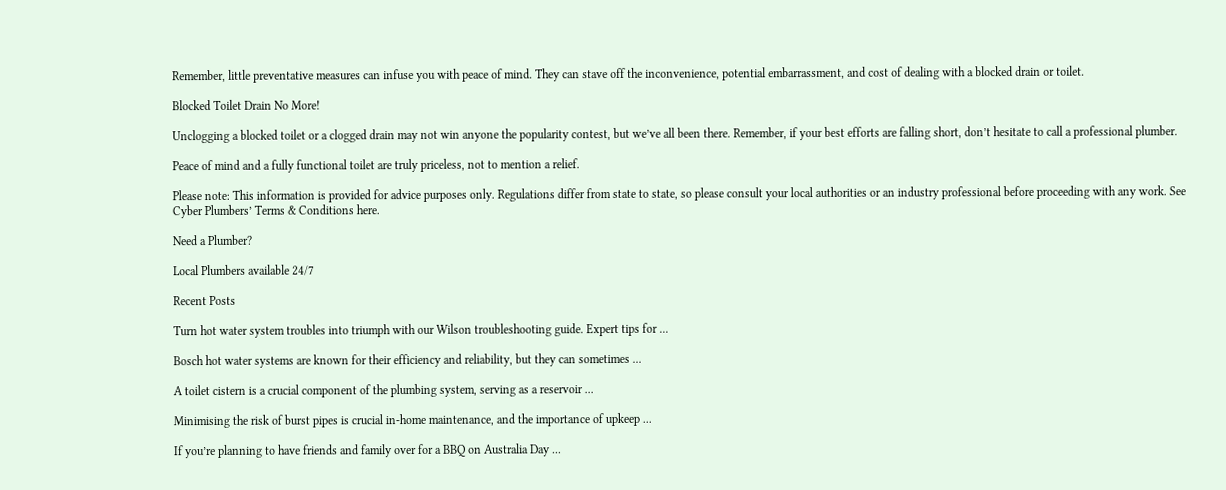Remember, little preventative measures can infuse you with peace of mind. They can stave off the inconvenience, potential embarrassment, and cost of dealing with a blocked drain or toilet.

Blocked Toilet Drain No More!

Unclogging a blocked toilet or a clogged drain may not win anyone the popularity contest, but we’ve all been there. Remember, if your best efforts are falling short, don’t hesitate to call a professional plumber.

Peace of mind and a fully functional toilet are truly priceless, not to mention a relief.

Please note: This information is provided for advice purposes only. Regulations differ from state to state, so please consult your local authorities or an industry professional before proceeding with any work. See Cyber Plumbers’ Terms & Conditions here.

Need a Plumber?

Local Plumbers available 24/7

Recent Posts

Turn hot water system troubles into triumph with our Wilson troubleshooting guide. Expert tips for ...

Bosch hot water systems are known for their efficiency and reliability, but they can sometimes ...

A toilet cistern is a crucial component of the plumbing system, serving as a reservoir ...

Minimising the risk of burst pipes is crucial in-home maintenance, and the importance of upkeep ...

If you’re planning to have friends and family over for a BBQ on Australia Day ...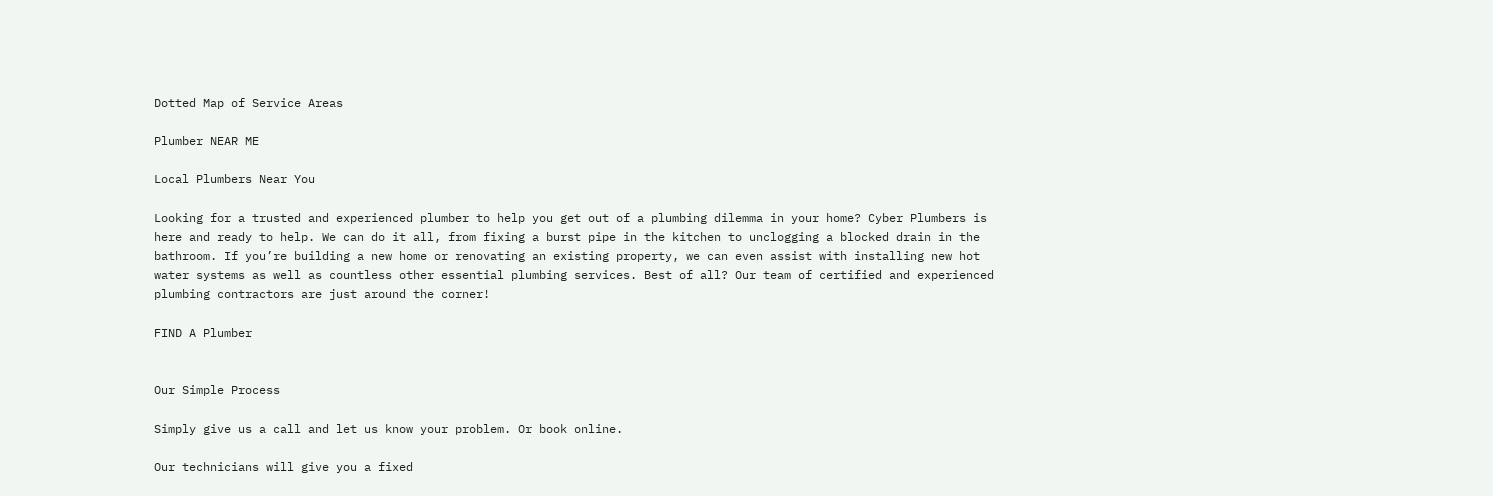Dotted Map of Service Areas

Plumber NEAR ME

Local Plumbers Near You

Looking for a trusted and experienced plumber to help you get out of a plumbing dilemma in your home? Cyber Plumbers is here and ready to help. We can do it all, from fixing a burst pipe in the kitchen to unclogging a blocked drain in the bathroom. If you’re building a new home or renovating an existing property, we can even assist with installing new hot water systems as well as countless other essential plumbing services. Best of all? Our team of certified and experienced plumbing contractors are just around the corner!

FIND A Plumber


Our Simple Process

Simply give us a call and let us know your problem. Or book online.

Our technicians will give you a fixed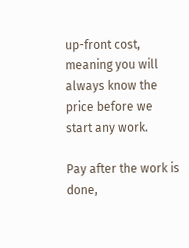up-front cost, meaning you will always know the price before we start any work.

Pay after the work is done,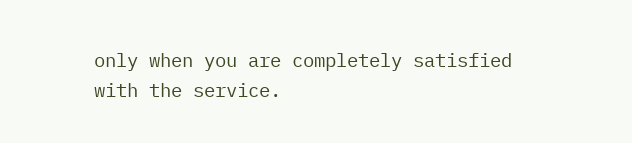only when you are completely satisfied with the service.